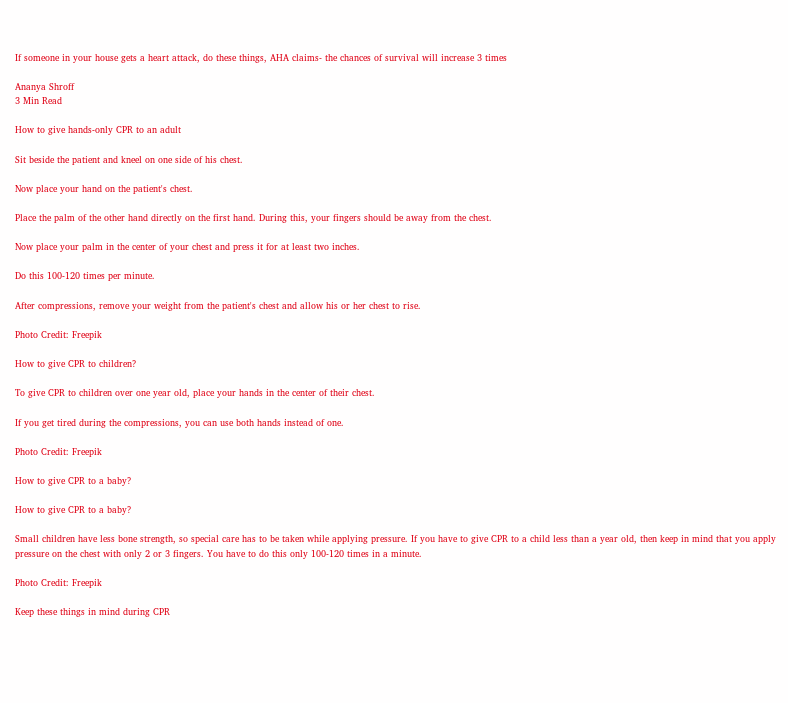If someone in your house gets a heart attack, do these things, AHA claims- the chances of survival will increase 3 times

Ananya Shroff
3 Min Read

How to give hands-only CPR to an adult

Sit beside the patient and kneel on one side of his chest.

Now place your hand on the patient's chest.

Place the palm of the other hand directly on the first hand. During this, your fingers should be away from the chest.

Now place your palm in the center of your chest and press it for at least two inches.

Do this 100-120 times per minute.

After compressions, remove your weight from the patient's chest and allow his or her chest to rise.

Photo Credit: Freepik

How to give CPR to children?

To give CPR to children over one year old, place your hands in the center of their chest.

If you get tired during the compressions, you can use both hands instead of one.

Photo Credit: Freepik

How to give CPR to a baby?

How to give CPR to a baby?

Small children have less bone strength, so special care has to be taken while applying pressure. If you have to give CPR to a child less than a year old, then keep in mind that you apply pressure on the chest with only 2 or 3 fingers. You have to do this only 100-120 times in a minute.

Photo Credit: Freepik

Keep these things in mind during CPR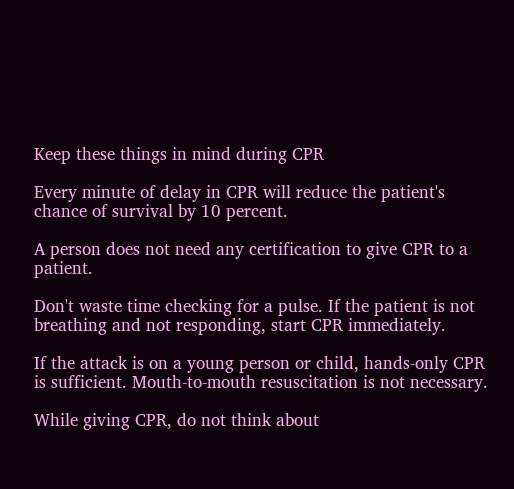Keep these things in mind during CPR

Every minute of delay in CPR will reduce the patient's chance of survival by 10 percent.

A person does not need any certification to give CPR to a patient.

Don't waste time checking for a pulse. If the patient is not breathing and not responding, start CPR immediately.

If the attack is on a young person or child, hands-only CPR is sufficient. Mouth-to-mouth resuscitation is not necessary.

While giving CPR, do not think about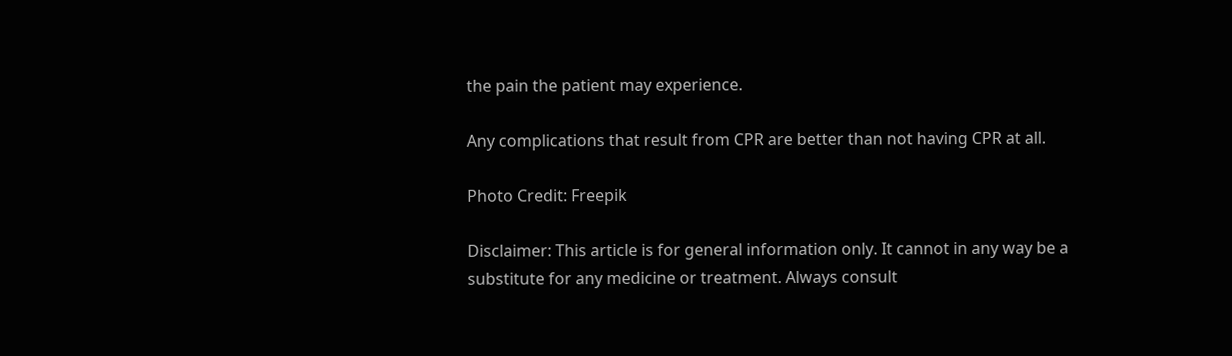the pain the patient may experience.

Any complications that result from CPR are better than not having CPR at all.

Photo Credit: Freepik

Disclaimer: This article is for general information only. It cannot in any way be a substitute for any medicine or treatment. Always consult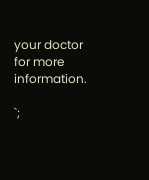your doctor for more information.

`;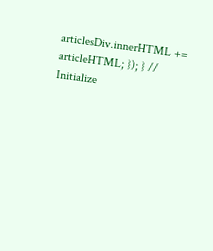articlesDiv.innerHTML += articleHTML; }); } // Initialize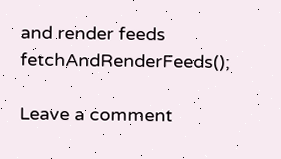and render feeds fetchAndRenderFeeds();

Leave a comment